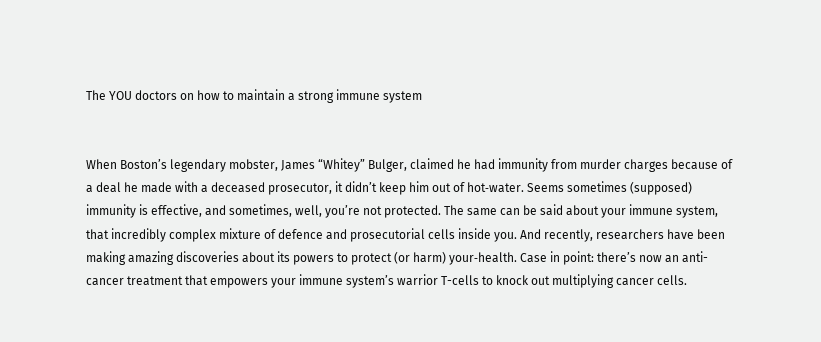The YOU doctors on how to maintain a strong immune system


When Boston’s legendary mobster, James “Whitey” Bulger, claimed he had immunity from murder charges because of a deal he made with a deceased prosecutor, it didn’t keep him out of hot‑water. Seems sometimes (supposed) immunity is effective, and sometimes, well, you’re not protected. The same can be said about your immune system, that incredibly complex mixture of defence and prosecutorial cells inside you. And recently, researchers have been making amazing discoveries about its powers to protect (or harm) your‑health. Case in point: there’s now an anti-cancer treatment that empowers your immune system’s warrior T-cells to knock out multiplying cancer cells.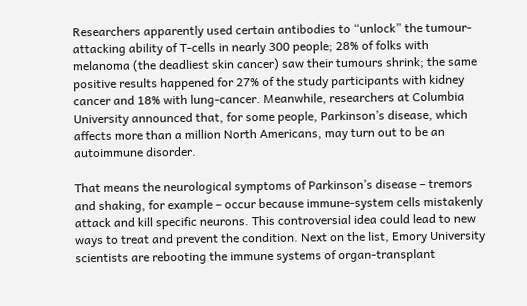Researchers apparently used certain antibodies to “unlock” the tumour-attacking ability of T-cells in nearly 300 people; 28% of folks with melanoma (the deadliest skin cancer) saw their tumours shrink; the same positive results happened for 27% of the study participants with kidney cancer and 18% with lung‑cancer. Meanwhile, researchers at Columbia University announced that, for some people, Parkinson’s disease, which affects more than a million North Americans, may turn out to be an autoimmune disorder.

That means the neurological symptoms of Parkinson’s disease – tremors and shaking, for example – occur because immune-system cells mistakenly attack and kill specific neurons. This controversial idea could lead to new ways to treat and prevent the condition. Next on the list, Emory University scientists are rebooting the immune systems of organ-transplant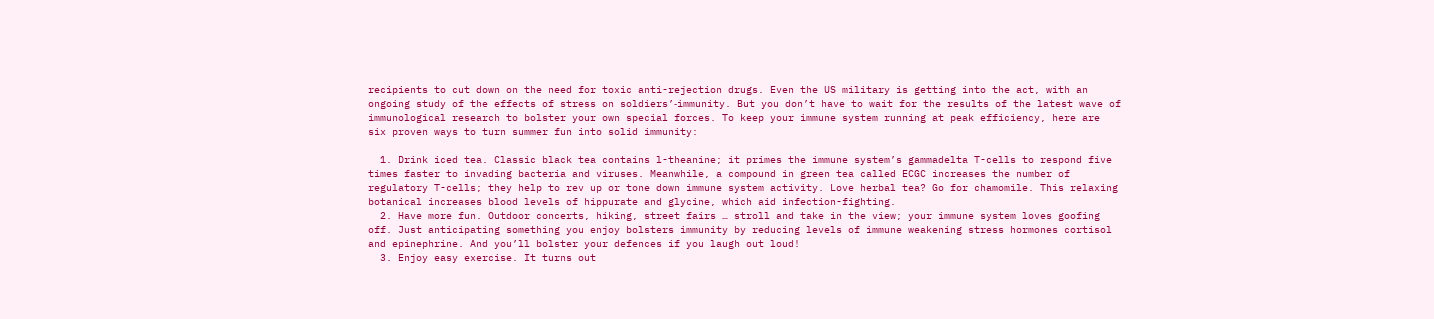recipients to cut down on the need for toxic anti-rejection drugs. Even the US military is getting into the act, with an ongoing study of the effects of stress on soldiers’‑immunity. But you don’t have to wait for the results of the latest wave of immunological research to bolster your own special forces. To keep your immune system running at peak efficiency, here are six proven ways to turn summer fun into solid immunity:

  1. Drink iced tea. Classic black tea contains l-theanine; it primes the immune system’s gammadelta T-cells to respond five times faster to invading bacteria and viruses. Meanwhile, a compound in green tea called ECGC increases the number of regulatory T-cells; they help to rev up or tone down immune system activity. Love herbal tea? Go for chamomile. This relaxing botanical increases blood levels of hippurate and glycine, which aid infection-fighting.
  2. Have more fun. Outdoor concerts, hiking, street fairs … stroll and take in the view; your immune system loves goofing off. Just anticipating something you enjoy bolsters immunity by reducing levels of immune weakening stress hormones cortisol and epinephrine. And you’ll bolster your defences if you laugh out loud!
  3. Enjoy easy exercise. It turns out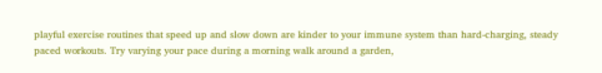playful exercise routines that speed up and slow down are kinder to your immune system than hard-charging, steady paced workouts. Try varying your pace during a morning walk around a garden,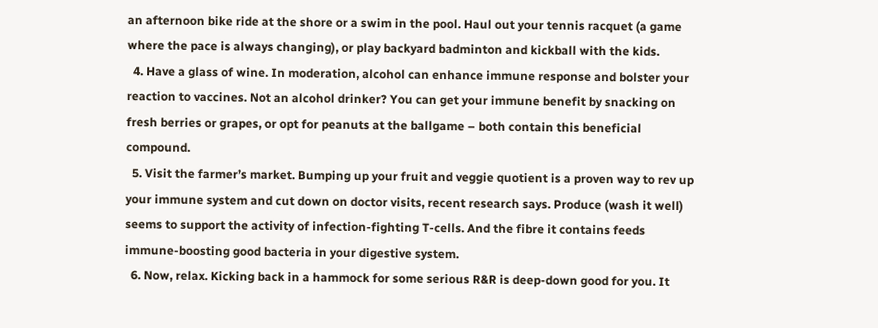an afternoon bike ride at the shore or a swim in the pool. Haul out your tennis racquet (a game where the pace is always changing), or play backyard badminton and kickball with the kids.
  4. Have a glass of wine. In moderation, alcohol can enhance immune response and bolster your reaction to vaccines. Not an alcohol drinker? You can get your immune benefit by snacking on fresh berries or grapes, or opt for peanuts at the ballgame – both contain this beneficial compound.
  5. Visit the farmer’s market. Bumping up your fruit and veggie quotient is a proven way to rev up your immune system and cut down on doctor visits, recent research says. Produce (wash it well) seems to support the activity of infection-fighting T-cells. And the fibre it contains feeds immune-boosting good bacteria in your digestive system.
  6. Now, relax. Kicking back in a hammock for some serious R&R is deep-down good for you. It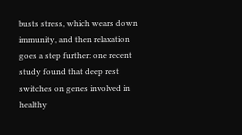busts stress, which wears down immunity, and then relaxation goes a step further: one recent study found that deep rest switches on genes involved in healthy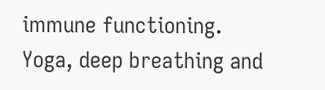immune functioning. Yoga, deep breathing and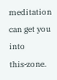meditation can get you into this‑zone.